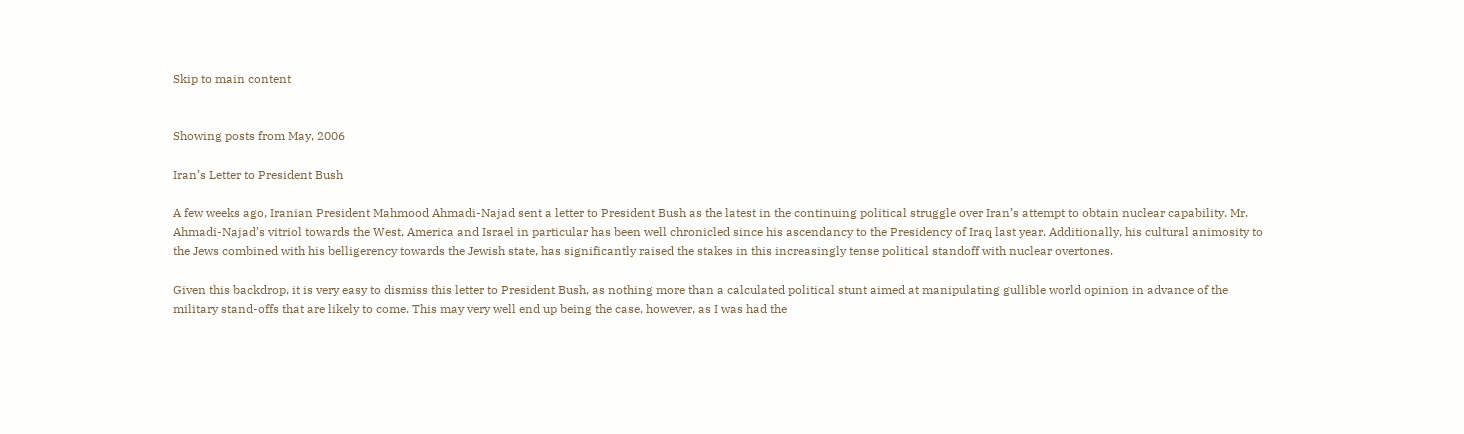Skip to main content


Showing posts from May, 2006

Iran’s Letter to President Bush

A few weeks ago, Iranian President Mahmood Ahmadi-Najad sent a letter to President Bush as the latest in the continuing political struggle over Iran’s attempt to obtain nuclear capability. Mr. Ahmadi-Najad’s vitriol towards the West, America and Israel in particular has been well chronicled since his ascendancy to the Presidency of Iraq last year. Additionally, his cultural animosity to the Jews combined with his belligerency towards the Jewish state, has significantly raised the stakes in this increasingly tense political standoff with nuclear overtones.

Given this backdrop, it is very easy to dismiss this letter to President Bush, as nothing more than a calculated political stunt aimed at manipulating gullible world opinion in advance of the military stand-offs that are likely to come. This may very well end up being the case, however, as I was had the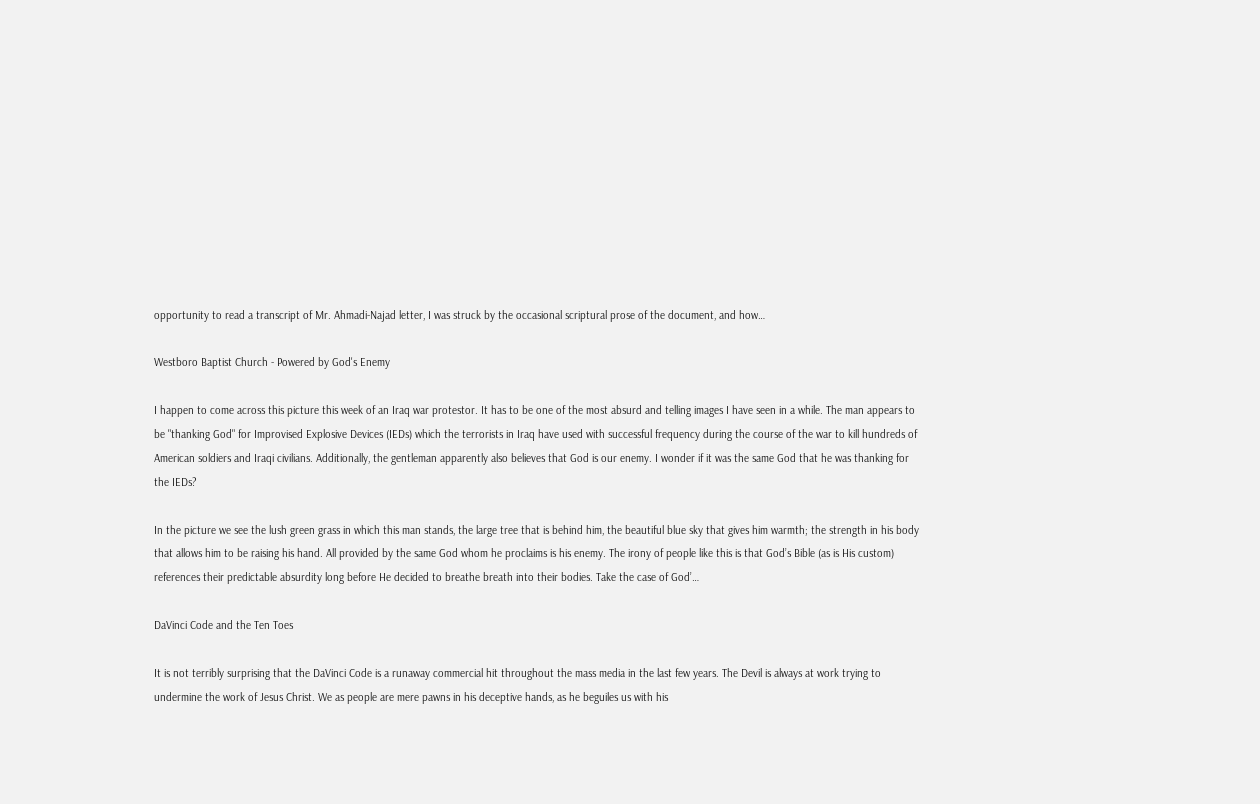opportunity to read a transcript of Mr. Ahmadi-Najad letter, I was struck by the occasional scriptural prose of the document, and how…

Westboro Baptist Church - Powered by God's Enemy

I happen to come across this picture this week of an Iraq war protestor. It has to be one of the most absurd and telling images I have seen in a while. The man appears to be "thanking God" for Improvised Explosive Devices (IEDs) which the terrorists in Iraq have used with successful frequency during the course of the war to kill hundreds of American soldiers and Iraqi civilians. Additionally, the gentleman apparently also believes that God is our enemy. I wonder if it was the same God that he was thanking for the IEDs?

In the picture we see the lush green grass in which this man stands, the large tree that is behind him, the beautiful blue sky that gives him warmth; the strength in his body that allows him to be raising his hand. All provided by the same God whom he proclaims is his enemy. The irony of people like this is that God’s Bible (as is His custom) references their predictable absurdity long before He decided to breathe breath into their bodies. Take the case of God’…

DaVinci Code and the Ten Toes

It is not terribly surprising that the DaVinci Code is a runaway commercial hit throughout the mass media in the last few years. The Devil is always at work trying to undermine the work of Jesus Christ. We as people are mere pawns in his deceptive hands, as he beguiles us with his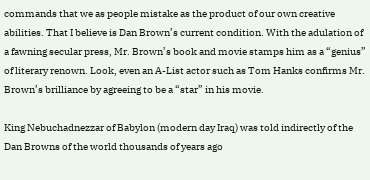commands that we as people mistake as the product of our own creative abilities. That I believe is Dan Brown’s current condition. With the adulation of a fawning secular press, Mr. Brown’s book and movie stamps him as a “genius” of literary renown. Look, even an A-List actor such as Tom Hanks confirms Mr. Brown’s brilliance by agreeing to be a “star” in his movie.

King Nebuchadnezzar of Babylon (modern day Iraq) was told indirectly of the Dan Browns of the world thousands of years ago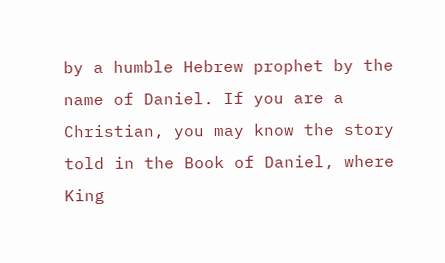by a humble Hebrew prophet by the name of Daniel. If you are a Christian, you may know the story told in the Book of Daniel, where King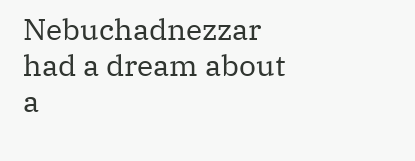Nebuchadnezzar had a dream about a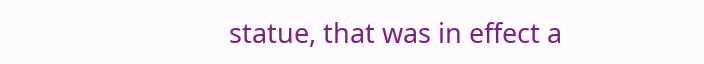statue, that was in effect a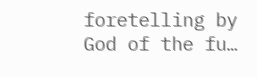foretelling by God of the fu…